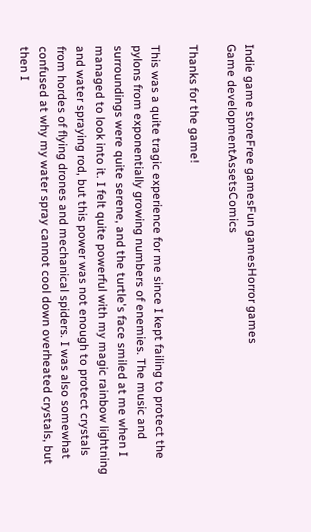Indie game storeFree gamesFun gamesHorror games
Game developmentAssetsComics

Thanks for the game!

This was a quite tragic experience for me since I kept failing to protect the pylons from exponentially growing numbers of enemies. The music and surroundings were quite serene, and the turtle's face smiled at me when I managed to look into it. I felt quite powerful with my magic rainbow lightning and water spraying rod, but this power was not enough to protect crystals from hordes of flying drones and mechanical spiders. I was also somewhat confused at why my water spray cannot cool down overheated crystals, but then I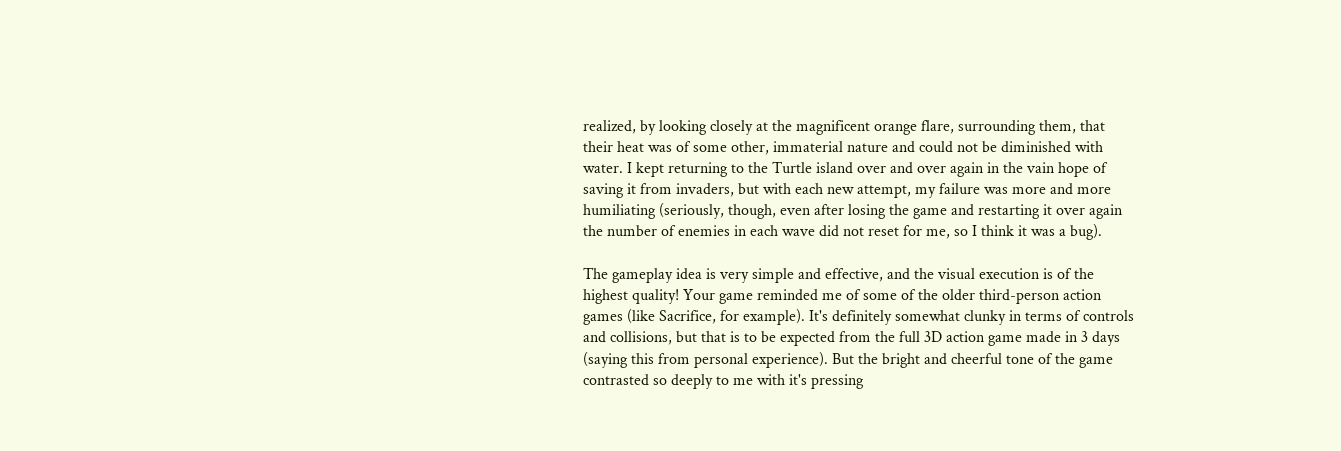realized, by looking closely at the magnificent orange flare, surrounding them, that their heat was of some other, immaterial nature and could not be diminished with water. I kept returning to the Turtle island over and over again in the vain hope of saving it from invaders, but with each new attempt, my failure was more and more humiliating (seriously, though, even after losing the game and restarting it over again the number of enemies in each wave did not reset for me, so I think it was a bug).

The gameplay idea is very simple and effective, and the visual execution is of the highest quality! Your game reminded me of some of the older third-person action games (like Sacrifice, for example). It's definitely somewhat clunky in terms of controls and collisions, but that is to be expected from the full 3D action game made in 3 days (saying this from personal experience). But the bright and cheerful tone of the game contrasted so deeply to me with it's pressing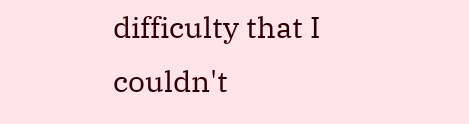difficulty that I couldn't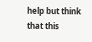help but think that this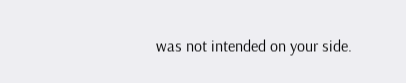was not intended on your side.